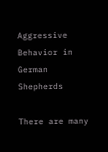Aggressive Behavior in German Shepherds

There are many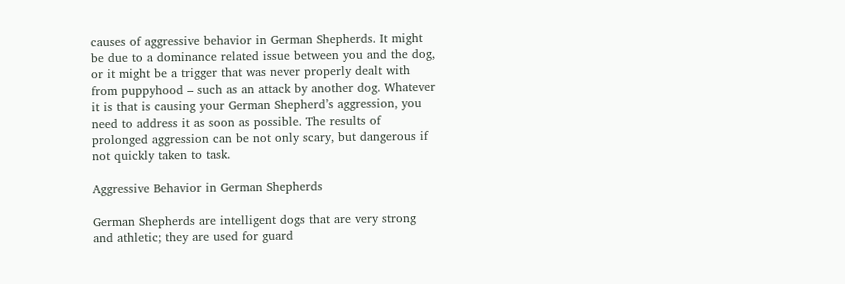causes of aggressive behavior in German Shepherds. It might be due to a dominance related issue between you and the dog, or it might be a trigger that was never properly dealt with from puppyhood – such as an attack by another dog. Whatever it is that is causing your German Shepherd’s aggression, you need to address it as soon as possible. The results of prolonged aggression can be not only scary, but dangerous if not quickly taken to task.

Aggressive Behavior in German Shepherds

German Shepherds are intelligent dogs that are very strong and athletic; they are used for guard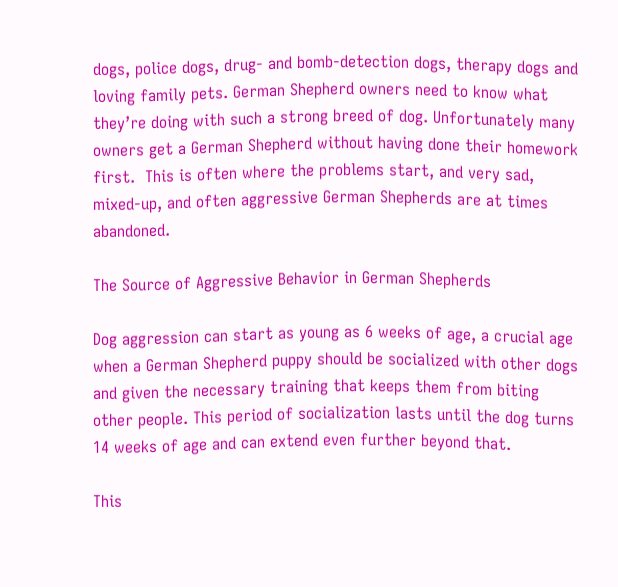dogs, police dogs, drug- and bomb-detection dogs, therapy dogs and loving family pets. German Shepherd owners need to know what they’re doing with such a strong breed of dog. Unfortunately many owners get a German Shepherd without having done their homework first.  This is often where the problems start, and very sad, mixed-up, and often aggressive German Shepherds are at times abandoned.

The Source of Aggressive Behavior in German Shepherds

Dog aggression can start as young as 6 weeks of age, a crucial age when a German Shepherd puppy should be socialized with other dogs and given the necessary training that keeps them from biting other people. This period of socialization lasts until the dog turns 14 weeks of age and can extend even further beyond that.

This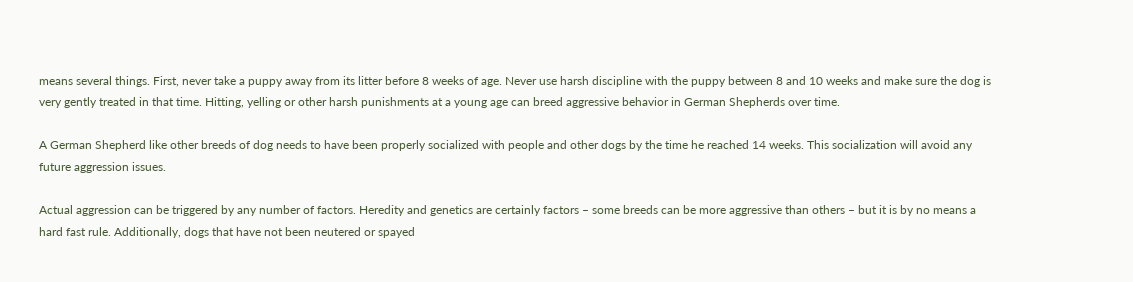means several things. First, never take a puppy away from its litter before 8 weeks of age. Never use harsh discipline with the puppy between 8 and 10 weeks and make sure the dog is very gently treated in that time. Hitting, yelling or other harsh punishments at a young age can breed aggressive behavior in German Shepherds over time.

A German Shepherd like other breeds of dog needs to have been properly socialized with people and other dogs by the time he reached 14 weeks. This socialization will avoid any future aggression issues.

Actual aggression can be triggered by any number of factors. Heredity and genetics are certainly factors – some breeds can be more aggressive than others – but it is by no means a hard fast rule. Additionally, dogs that have not been neutered or spayed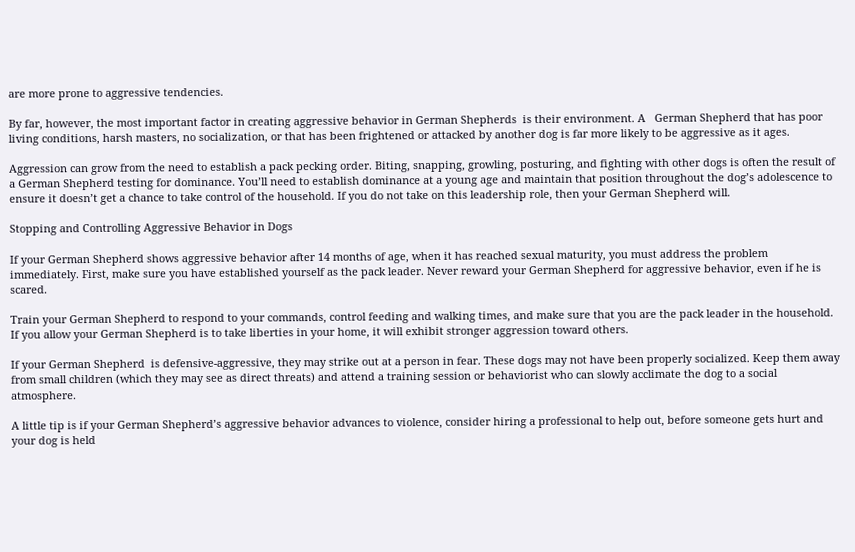are more prone to aggressive tendencies.

By far, however, the most important factor in creating aggressive behavior in German Shepherds  is their environment. A   German Shepherd that has poor living conditions, harsh masters, no socialization, or that has been frightened or attacked by another dog is far more likely to be aggressive as it ages.

Aggression can grow from the need to establish a pack pecking order. Biting, snapping, growling, posturing, and fighting with other dogs is often the result of a German Shepherd testing for dominance. You’ll need to establish dominance at a young age and maintain that position throughout the dog’s adolescence to ensure it doesn’t get a chance to take control of the household. If you do not take on this leadership role, then your German Shepherd will.

Stopping and Controlling Aggressive Behavior in Dogs

If your German Shepherd shows aggressive behavior after 14 months of age, when it has reached sexual maturity, you must address the problem immediately. First, make sure you have established yourself as the pack leader. Never reward your German Shepherd for aggressive behavior, even if he is scared.

Train your German Shepherd to respond to your commands, control feeding and walking times, and make sure that you are the pack leader in the household. If you allow your German Shepherd is to take liberties in your home, it will exhibit stronger aggression toward others.

If your German Shepherd  is defensive-aggressive, they may strike out at a person in fear. These dogs may not have been properly socialized. Keep them away from small children (which they may see as direct threats) and attend a training session or behaviorist who can slowly acclimate the dog to a social atmosphere.

A little tip is if your German Shepherd’s aggressive behavior advances to violence, consider hiring a professional to help out, before someone gets hurt and your dog is held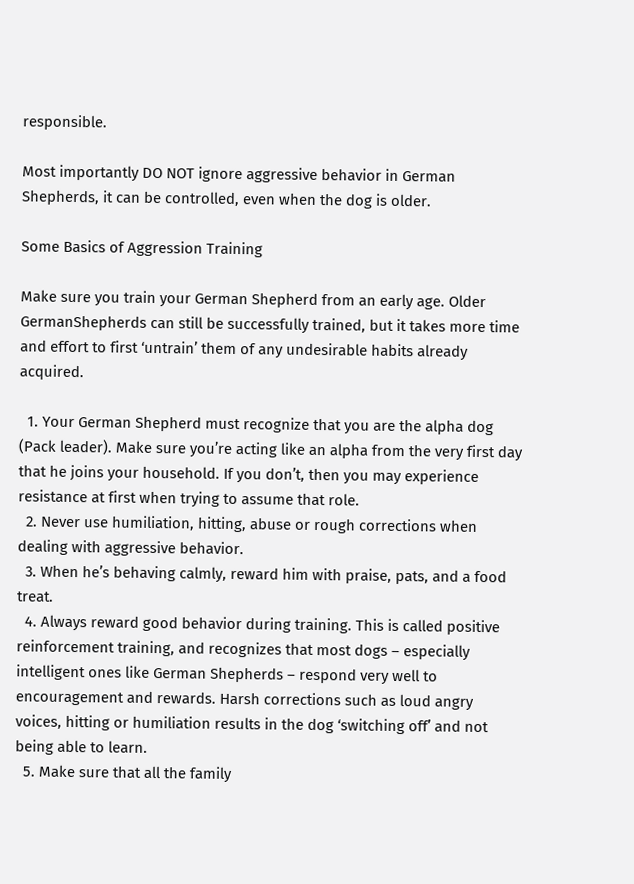responsible.

Most importantly DO NOT ignore aggressive behavior in German Shepherds, it can be controlled, even when the dog is older.

Some Basics of Aggression Training

Make sure you train your German Shepherd from an early age. Older  GermanShepherds can still be successfully trained, but it takes more time and effort to first ‘untrain’ them of any undesirable habits already acquired.

  1. Your German Shepherd must recognize that you are the alpha dog (Pack leader). Make sure you’re acting like an alpha from the very first day that he joins your household. If you don’t, then you may experience resistance at first when trying to assume that role.
  2. Never use humiliation, hitting, abuse or rough corrections when dealing with aggressive behavior.
  3. When he’s behaving calmly, reward him with praise, pats, and a food treat.
  4. Always reward good behavior during training. This is called positive reinforcement training, and recognizes that most dogs – especially intelligent ones like German Shepherds – respond very well to encouragement and rewards. Harsh corrections such as loud angry voices, hitting or humiliation results in the dog ‘switching off’ and not being able to learn.
  5. Make sure that all the family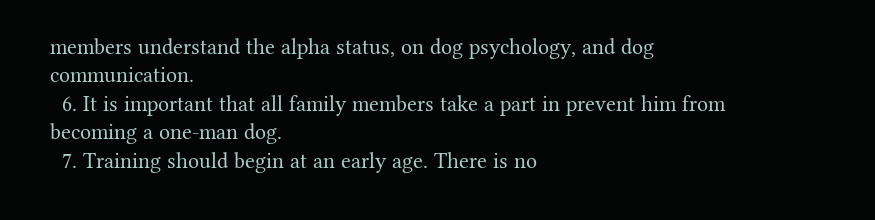members understand the alpha status, on dog psychology, and dog communication.
  6. It is important that all family members take a part in prevent him from becoming a one-man dog.
  7. Training should begin at an early age. There is no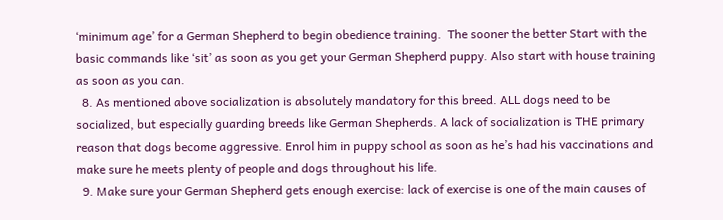‘minimum age’ for a German Shepherd to begin obedience training.  The sooner the better Start with the basic commands like ‘sit’ as soon as you get your German Shepherd puppy. Also start with house training as soon as you can.
  8. As mentioned above socialization is absolutely mandatory for this breed. ALL dogs need to be socialized, but especially guarding breeds like German Shepherds. A lack of socialization is THE primary reason that dogs become aggressive. Enrol him in puppy school as soon as he’s had his vaccinations and make sure he meets plenty of people and dogs throughout his life.
  9. Make sure your German Shepherd gets enough exercise: lack of exercise is one of the main causes of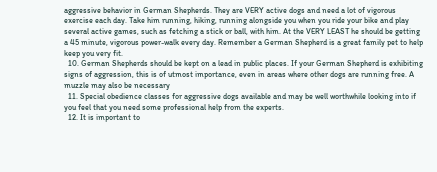aggressive behavior in German Shepherds. They are VERY active dogs and need a lot of vigorous exercise each day. Take him running, hiking, running alongside you when you ride your bike and play several active games, such as fetching a stick or ball, with him. At the VERY LEAST he should be getting a 45 minute, vigorous power-walk every day. Remember a German Shepherd is a great family pet to help keep you very fit.
  10. German Shepherds should be kept on a lead in public places. If your German Shepherd is exhibiting signs of aggression, this is of utmost importance, even in areas where other dogs are running free. A muzzle may also be necessary
  11. Special obedience classes for aggressive dogs available and may be well worthwhile looking into if you feel that you need some professional help from the experts.
  12. It is important to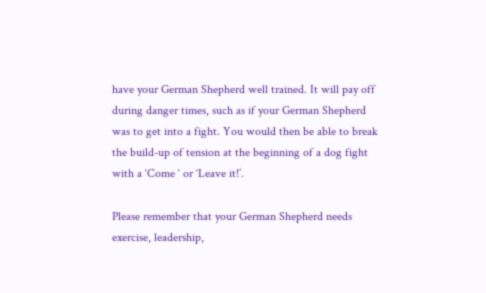have your German Shepherd well trained. It will pay off during danger times, such as if your German Shepherd was to get into a fight. You would then be able to break the build-up of tension at the beginning of a dog fight with a ‘Come ‘ or ‘Leave it!’.

Please remember that your German Shepherd needs exercise, leadership,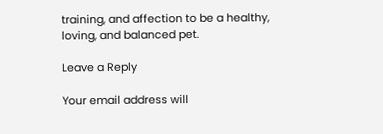training, and affection to be a healthy,  loving, and balanced pet.

Leave a Reply

Your email address will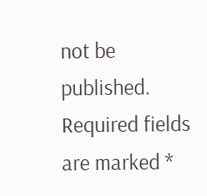not be published. Required fields are marked *